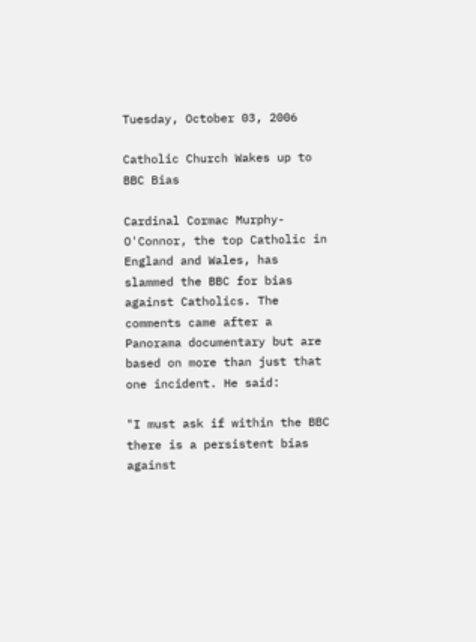Tuesday, October 03, 2006

Catholic Church Wakes up to BBC Bias

Cardinal Cormac Murphy-O'Connor, the top Catholic in England and Wales, has slammed the BBC for bias against Catholics. The comments came after a Panorama documentary but are based on more than just that one incident. He said:

"I must ask if within the BBC there is a persistent bias against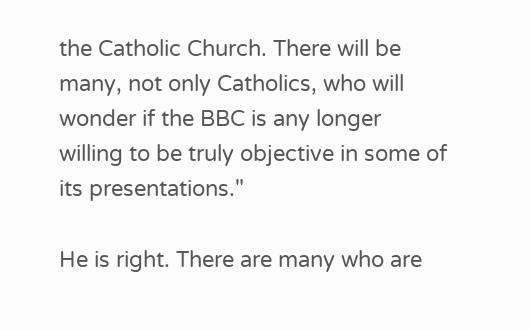the Catholic Church. There will be many, not only Catholics, who will wonder if the BBC is any longer willing to be truly objective in some of its presentations."

He is right. There are many who are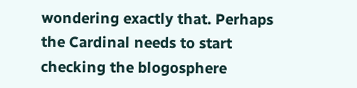wondering exactly that. Perhaps the Cardinal needs to start checking the blogosphere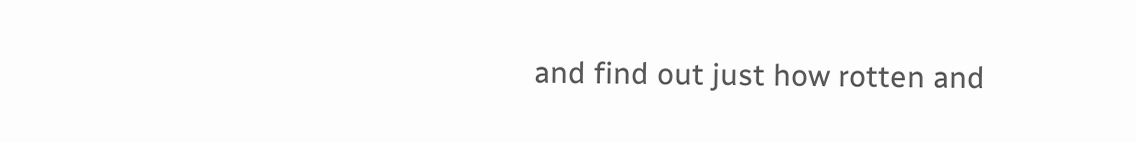and find out just how rotten and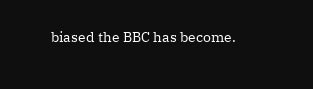biased the BBC has become.